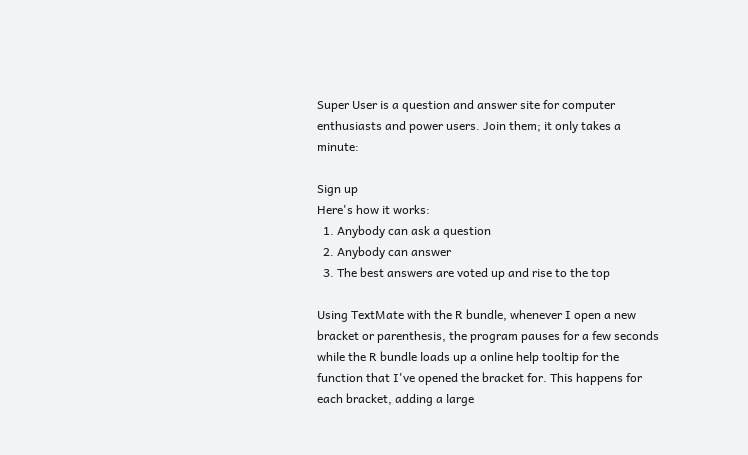Super User is a question and answer site for computer enthusiasts and power users. Join them; it only takes a minute:

Sign up
Here's how it works:
  1. Anybody can ask a question
  2. Anybody can answer
  3. The best answers are voted up and rise to the top

Using TextMate with the R bundle, whenever I open a new bracket or parenthesis, the program pauses for a few seconds while the R bundle loads up a online help tooltip for the function that I've opened the bracket for. This happens for each bracket, adding a large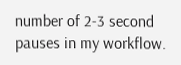number of 2-3 second pauses in my workflow.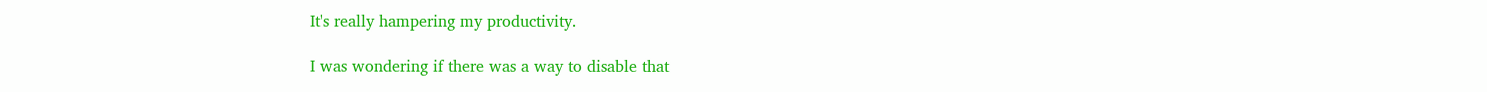It's really hampering my productivity.

I was wondering if there was a way to disable that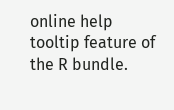online help tooltip feature of the R bundle.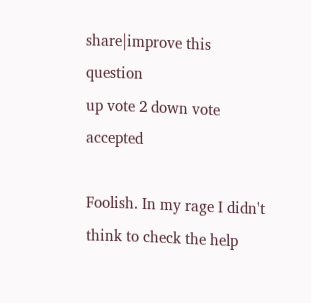share|improve this question
up vote 2 down vote accepted

Foolish. In my rage I didn't think to check the help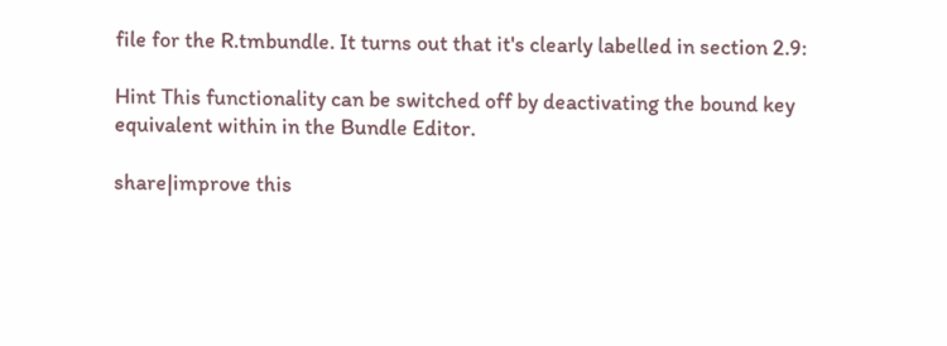file for the R.tmbundle. It turns out that it's clearly labelled in section 2.9:

Hint This functionality can be switched off by deactivating the bound key equivalent within in the Bundle Editor.

share|improve this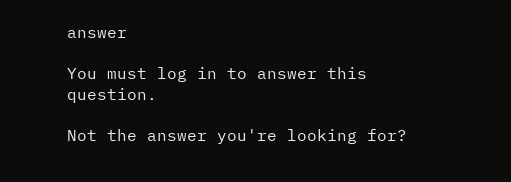answer

You must log in to answer this question.

Not the answer you're looking for?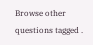Browse other questions tagged .